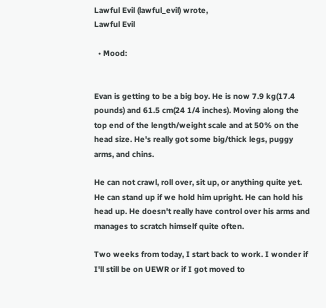Lawful Evil (lawful_evil) wrote,
Lawful Evil

  • Mood:


Evan is getting to be a big boy. He is now 7.9 kg(17.4 pounds) and 61.5 cm(24 1/4 inches). Moving along the top end of the length/weight scale and at 50% on the head size. He's really got some big/thick legs, puggy arms, and chins.

He can not crawl, roll over, sit up, or anything quite yet. He can stand up if we hold him upright. He can hold his head up. He doesn't really have control over his arms and manages to scratch himself quite often.

Two weeks from today, I start back to work. I wonder if I'll still be on UEWR or if I got moved to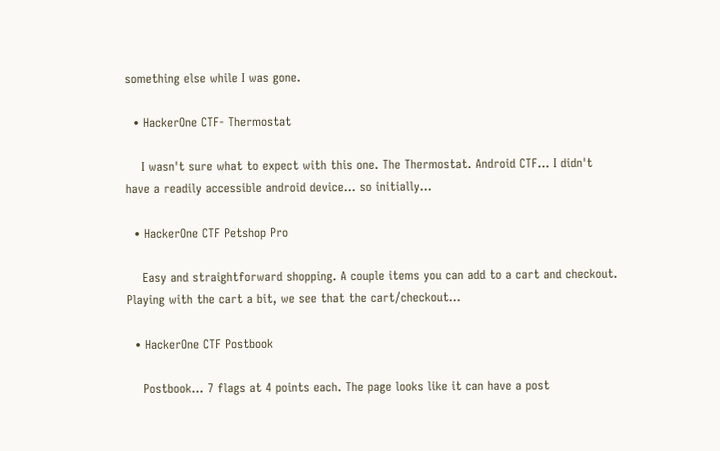something else while I was gone.

  • HackerOne CTF- Thermostat

    I wasn't sure what to expect with this one. The Thermostat. Android CTF... I didn't have a readily accessible android device... so initially…

  • HackerOne CTF Petshop Pro

    Easy and straightforward shopping. A couple items you can add to a cart and checkout. Playing with the cart a bit, we see that the cart/checkout…

  • HackerOne CTF Postbook

    Postbook... 7 flags at 4 points each. The page looks like it can have a post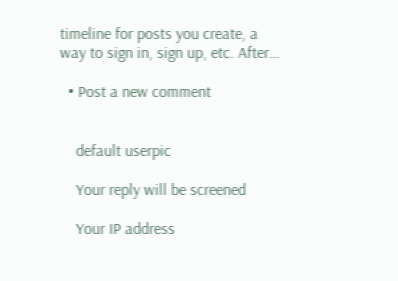timeline for posts you create, a way to sign in, sign up, etc. After…

  • Post a new comment


    default userpic

    Your reply will be screened

    Your IP address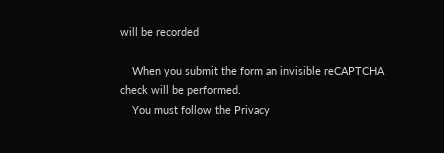will be recorded

    When you submit the form an invisible reCAPTCHA check will be performed.
    You must follow the Privacy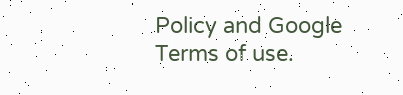Policy and Google Terms of use.